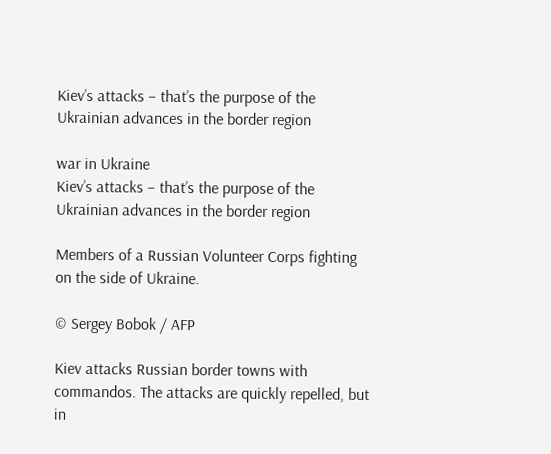Kiev’s attacks – that’s the purpose of the Ukrainian advances in the border region

war in Ukraine
Kiev’s attacks – that’s the purpose of the Ukrainian advances in the border region

Members of a Russian Volunteer Corps fighting on the side of Ukraine.

© Sergey Bobok / AFP

Kiev attacks Russian border towns with commandos. The attacks are quickly repelled, but in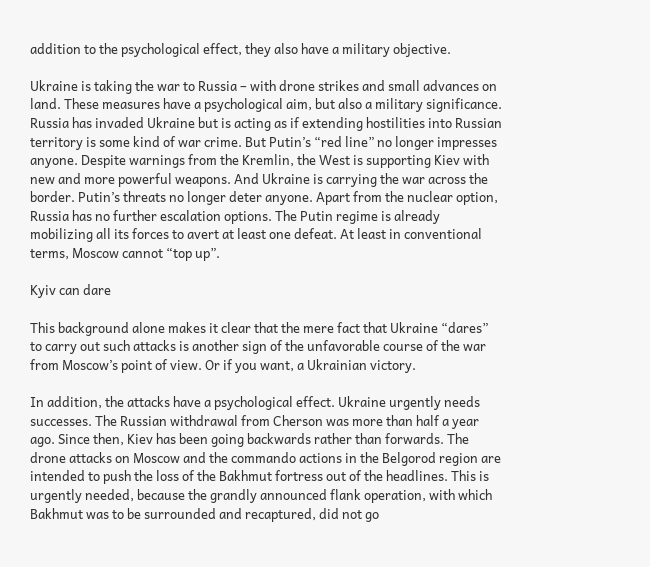addition to the psychological effect, they also have a military objective.

Ukraine is taking the war to Russia – with drone strikes and small advances on land. These measures have a psychological aim, but also a military significance. Russia has invaded Ukraine but is acting as if extending hostilities into Russian territory is some kind of war crime. But Putin’s “red line” no longer impresses anyone. Despite warnings from the Kremlin, the West is supporting Kiev with new and more powerful weapons. And Ukraine is carrying the war across the border. Putin’s threats no longer deter anyone. Apart from the nuclear option, Russia has no further escalation options. The Putin regime is already mobilizing all its forces to avert at least one defeat. At least in conventional terms, Moscow cannot “top up”.

Kyiv can dare

This background alone makes it clear that the mere fact that Ukraine “dares” to carry out such attacks is another sign of the unfavorable course of the war from Moscow’s point of view. Or if you want, a Ukrainian victory.

In addition, the attacks have a psychological effect. Ukraine urgently needs successes. The Russian withdrawal from Cherson was more than half a year ago. Since then, Kiev has been going backwards rather than forwards. The drone attacks on Moscow and the commando actions in the Belgorod region are intended to push the loss of the Bakhmut fortress out of the headlines. This is urgently needed, because the grandly announced flank operation, with which Bakhmut was to be surrounded and recaptured, did not go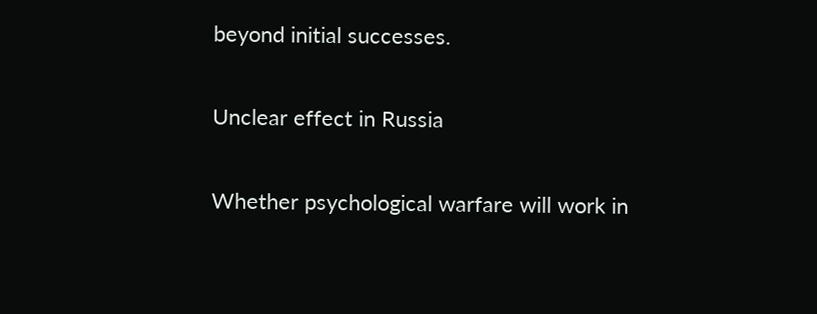beyond initial successes.

Unclear effect in Russia

Whether psychological warfare will work in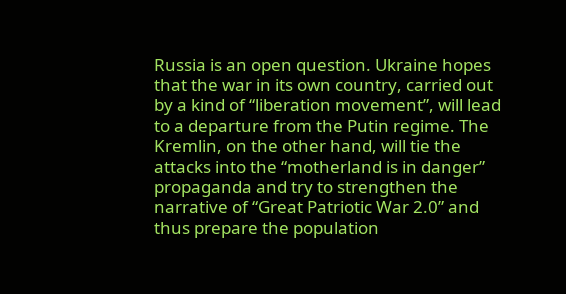Russia is an open question. Ukraine hopes that the war in its own country, carried out by a kind of “liberation movement”, will lead to a departure from the Putin regime. The Kremlin, on the other hand, will tie the attacks into the “motherland is in danger” propaganda and try to strengthen the narrative of “Great Patriotic War 2.0” and thus prepare the population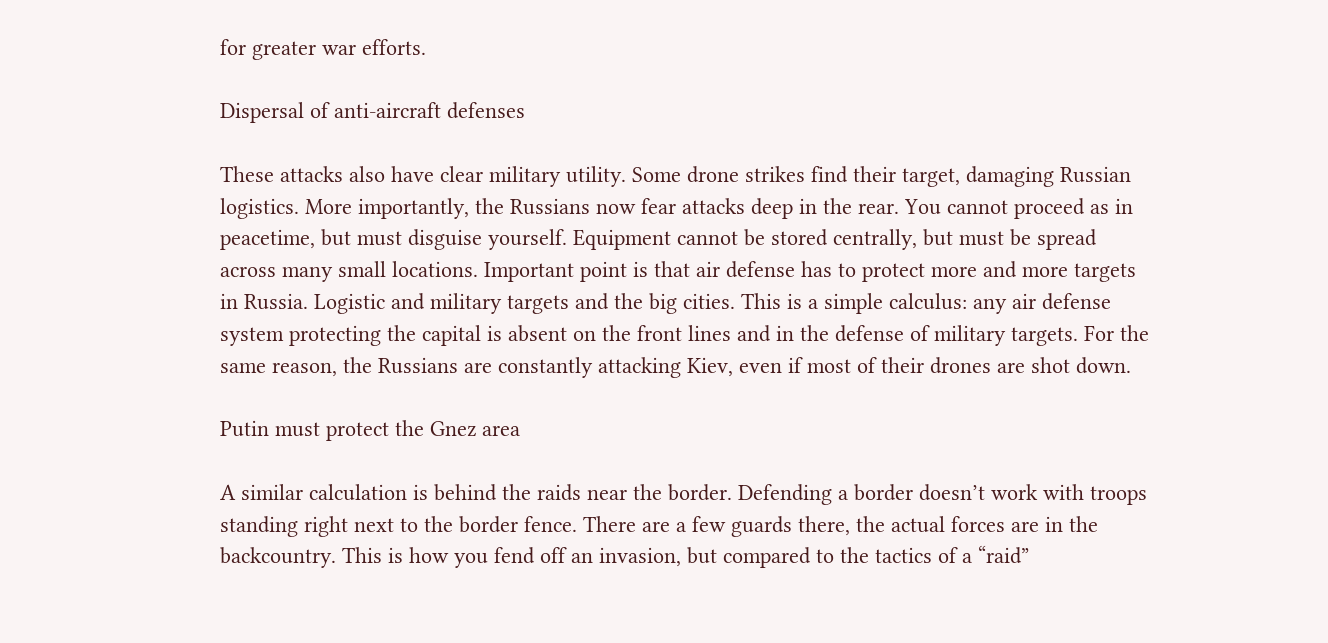for greater war efforts.

Dispersal of anti-aircraft defenses

These attacks also have clear military utility. Some drone strikes find their target, damaging Russian logistics. More importantly, the Russians now fear attacks deep in the rear. You cannot proceed as in peacetime, but must disguise yourself. Equipment cannot be stored centrally, but must be spread across many small locations. Important point is that air defense has to protect more and more targets in Russia. Logistic and military targets and the big cities. This is a simple calculus: any air defense system protecting the capital is absent on the front lines and in the defense of military targets. For the same reason, the Russians are constantly attacking Kiev, even if most of their drones are shot down.

Putin must protect the Gnez area

A similar calculation is behind the raids near the border. Defending a border doesn’t work with troops standing right next to the border fence. There are a few guards there, the actual forces are in the backcountry. This is how you fend off an invasion, but compared to the tactics of a “raid”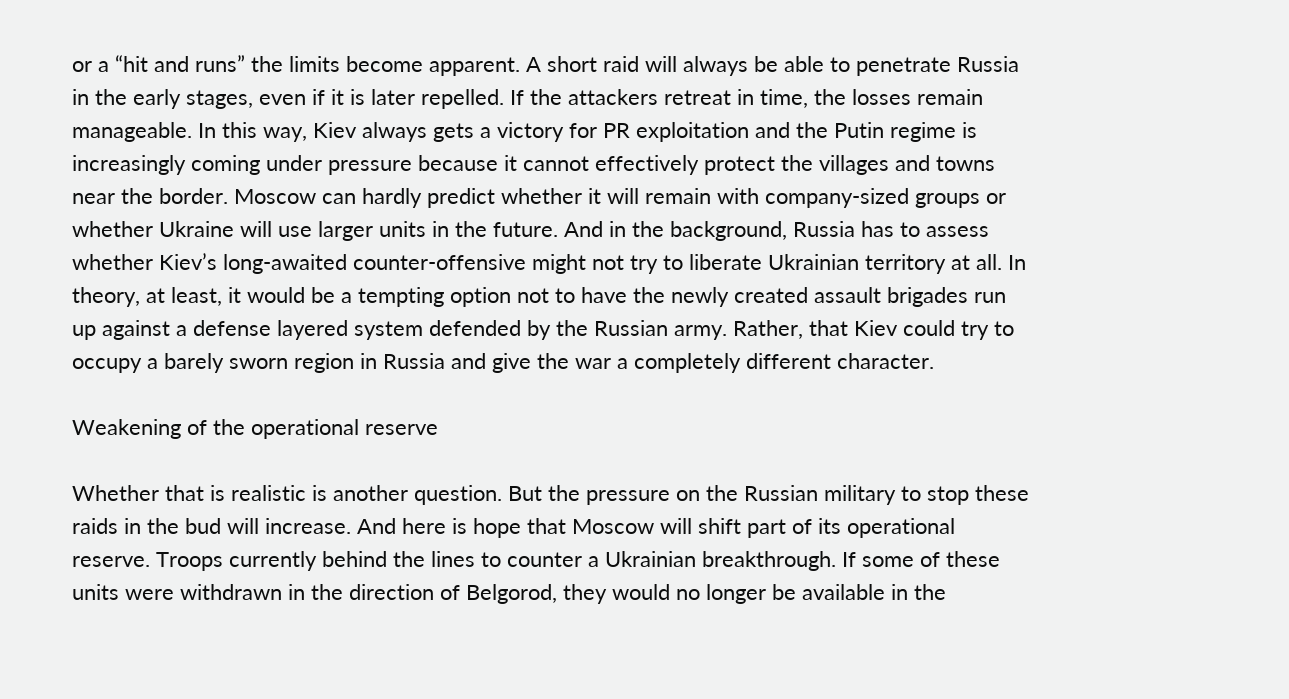or a “hit and runs” the limits become apparent. A short raid will always be able to penetrate Russia in the early stages, even if it is later repelled. If the attackers retreat in time, the losses remain manageable. In this way, Kiev always gets a victory for PR exploitation and the Putin regime is increasingly coming under pressure because it cannot effectively protect the villages and towns near the border. Moscow can hardly predict whether it will remain with company-sized groups or whether Ukraine will use larger units in the future. And in the background, Russia has to assess whether Kiev’s long-awaited counter-offensive might not try to liberate Ukrainian territory at all. In theory, at least, it would be a tempting option not to have the newly created assault brigades run up against a defense layered system defended by the Russian army. Rather, that Kiev could try to occupy a barely sworn region in Russia and give the war a completely different character.

Weakening of the operational reserve

Whether that is realistic is another question. But the pressure on the Russian military to stop these raids in the bud will increase. And here is hope that Moscow will shift part of its operational reserve. Troops currently behind the lines to counter a Ukrainian breakthrough. If some of these units were withdrawn in the direction of Belgorod, they would no longer be available in the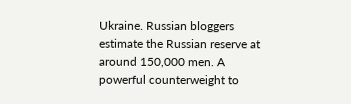Ukraine. Russian bloggers estimate the Russian reserve at around 150,000 men. A powerful counterweight to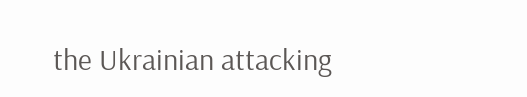the Ukrainian attacking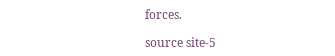forces.

source site-5